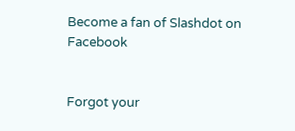Become a fan of Slashdot on Facebook


Forgot your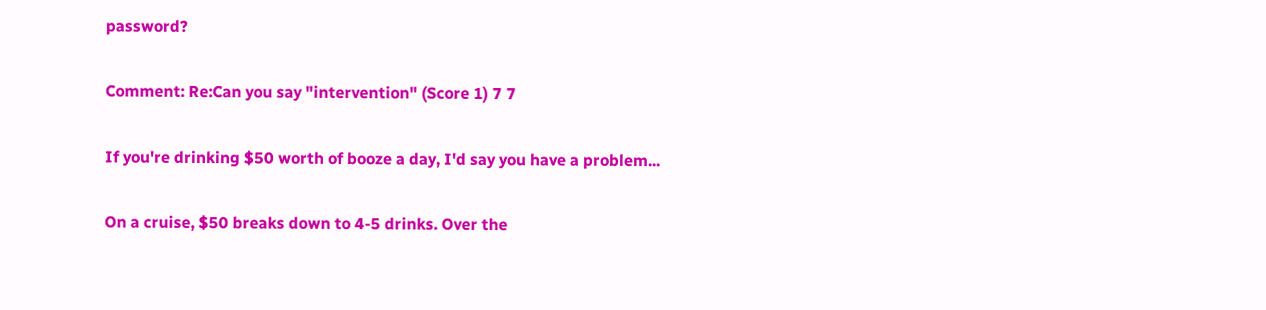password?

Comment: Re:Can you say "intervention" (Score 1) 7 7

If you're drinking $50 worth of booze a day, I'd say you have a problem...

On a cruise, $50 breaks down to 4-5 drinks. Over the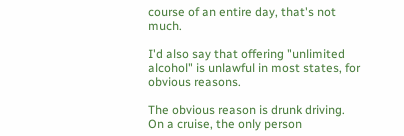course of an entire day, that's not much.

I'd also say that offering "unlimited alcohol" is unlawful in most states, for obvious reasons.

The obvious reason is drunk driving. On a cruise, the only person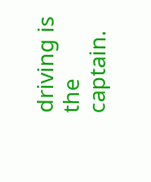driving is the captain.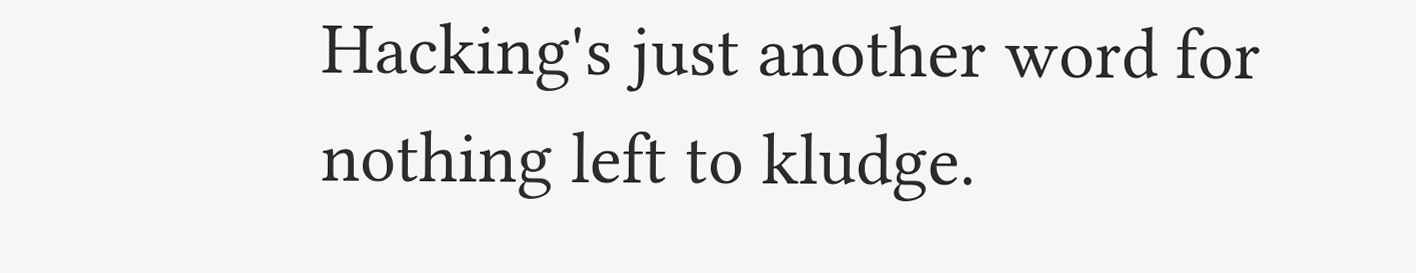Hacking's just another word for nothing left to kludge.